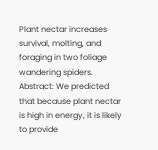Plant nectar increases survival, molting, and foraging in two foliage wandering spiders.
Abstract: We predicted that because plant nectar is high in energy, it is likely to provide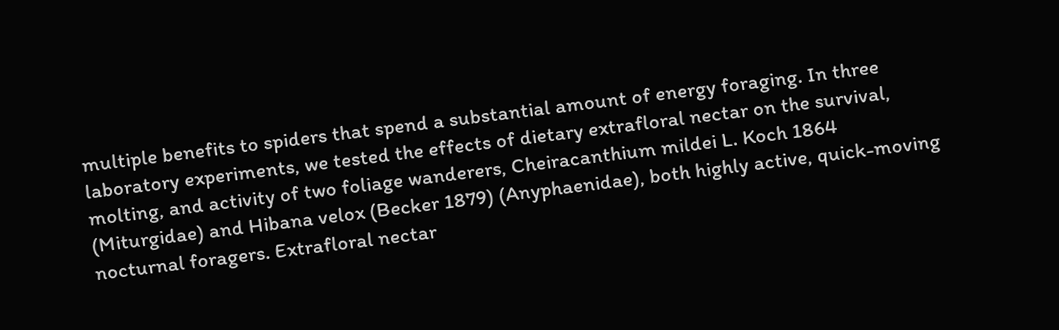multiple benefits to spiders that spend a substantial amount of energy foraging. In three laboratory experiments, we tested the effects of dietary extrafloral nectar on the survival, molting, and activity of two foliage wanderers, Cheiracanthium mildei L. Koch 1864 (Miturgidae) and Hibana velox (Becker 1879) (Anyphaenidae), both highly active, quick-moving nocturnal foragers. Extrafloral nectar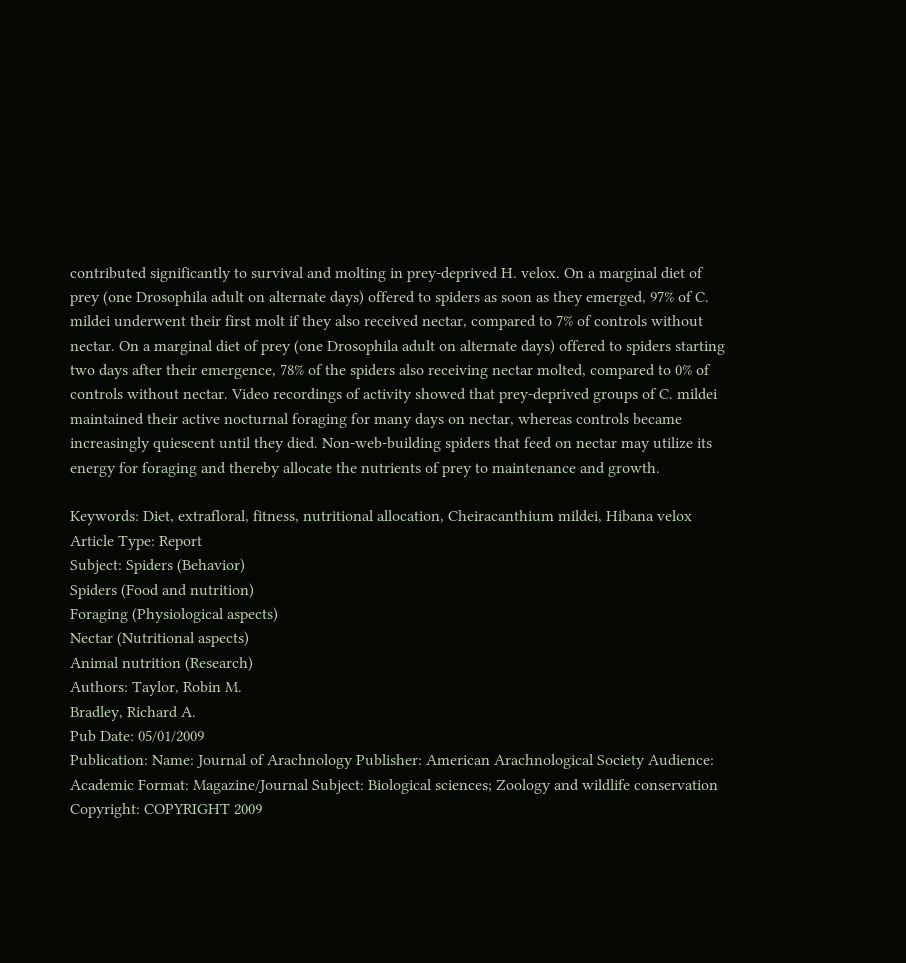contributed significantly to survival and molting in prey-deprived H. velox. On a marginal diet of prey (one Drosophila adult on alternate days) offered to spiders as soon as they emerged, 97% of C. mildei underwent their first molt if they also received nectar, compared to 7% of controls without nectar. On a marginal diet of prey (one Drosophila adult on alternate days) offered to spiders starting two days after their emergence, 78% of the spiders also receiving nectar molted, compared to 0% of controls without nectar. Video recordings of activity showed that prey-deprived groups of C. mildei maintained their active nocturnal foraging for many days on nectar, whereas controls became increasingly quiescent until they died. Non-web-building spiders that feed on nectar may utilize its energy for foraging and thereby allocate the nutrients of prey to maintenance and growth.

Keywords: Diet, extrafloral, fitness, nutritional allocation, Cheiracanthium mildei, Hibana velox
Article Type: Report
Subject: Spiders (Behavior)
Spiders (Food and nutrition)
Foraging (Physiological aspects)
Nectar (Nutritional aspects)
Animal nutrition (Research)
Authors: Taylor, Robin M.
Bradley, Richard A.
Pub Date: 05/01/2009
Publication: Name: Journal of Arachnology Publisher: American Arachnological Society Audience: Academic Format: Magazine/Journal Subject: Biological sciences; Zoology and wildlife conservation Copyright: COPYRIGHT 2009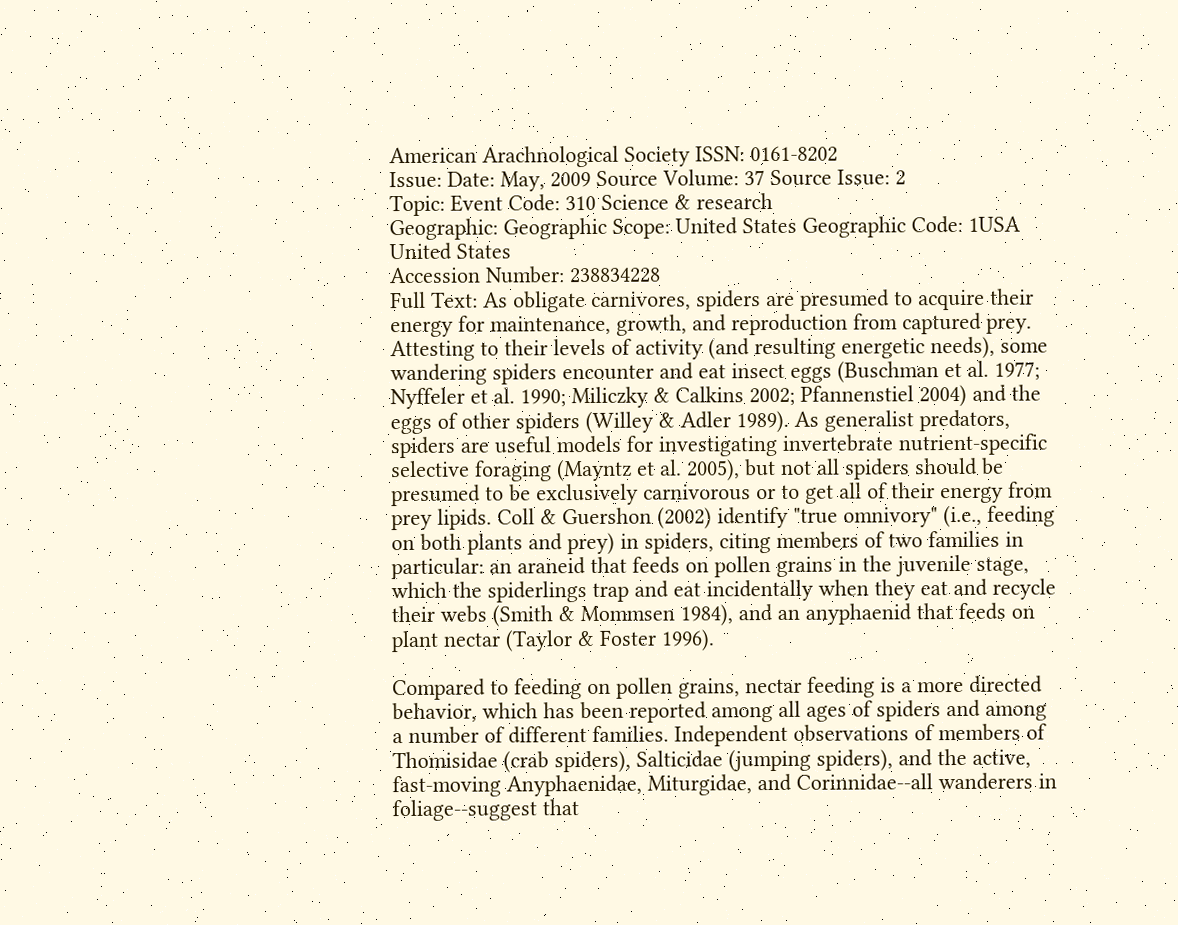American Arachnological Society ISSN: 0161-8202
Issue: Date: May, 2009 Source Volume: 37 Source Issue: 2
Topic: Event Code: 310 Science & research
Geographic: Geographic Scope: United States Geographic Code: 1USA United States
Accession Number: 238834228
Full Text: As obligate carnivores, spiders are presumed to acquire their energy for maintenance, growth, and reproduction from captured prey. Attesting to their levels of activity (and resulting energetic needs), some wandering spiders encounter and eat insect eggs (Buschman et al. 1977; Nyffeler et al. 1990; Miliczky & Calkins 2002; Pfannenstiel 2004) and the eggs of other spiders (Willey & Adler 1989). As generalist predators, spiders are useful models for investigating invertebrate nutrient-specific selective foraging (Mayntz et al. 2005), but not all spiders should be presumed to be exclusively carnivorous or to get all of their energy from prey lipids. Coll & Guershon (2002) identify "true omnivory" (i.e., feeding on both plants and prey) in spiders, citing members of two families in particular: an araneid that feeds on pollen grains in the juvenile stage, which the spiderlings trap and eat incidentally when they eat and recycle their webs (Smith & Mommsen 1984), and an anyphaenid that feeds on plant nectar (Taylor & Foster 1996).

Compared to feeding on pollen grains, nectar feeding is a more directed behavior, which has been reported among all ages of spiders and among a number of different families. Independent observations of members of Thomisidae (crab spiders), Salticidae (jumping spiders), and the active, fast-moving Anyphaenidae, Miturgidae, and Corinnidae--all wanderers in foliage--suggest that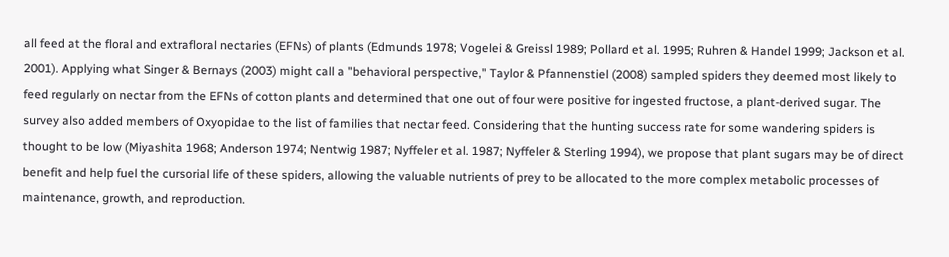all feed at the floral and extrafloral nectaries (EFNs) of plants (Edmunds 1978; Vogelei & Greissl 1989; Pollard et al. 1995; Ruhren & Handel 1999; Jackson et al. 2001). Applying what Singer & Bernays (2003) might call a "behavioral perspective," Taylor & Pfannenstiel (2008) sampled spiders they deemed most likely to feed regularly on nectar from the EFNs of cotton plants and determined that one out of four were positive for ingested fructose, a plant-derived sugar. The survey also added members of Oxyopidae to the list of families that nectar feed. Considering that the hunting success rate for some wandering spiders is thought to be low (Miyashita 1968; Anderson 1974; Nentwig 1987; Nyffeler et al. 1987; Nyffeler & Sterling 1994), we propose that plant sugars may be of direct benefit and help fuel the cursorial life of these spiders, allowing the valuable nutrients of prey to be allocated to the more complex metabolic processes of maintenance, growth, and reproduction.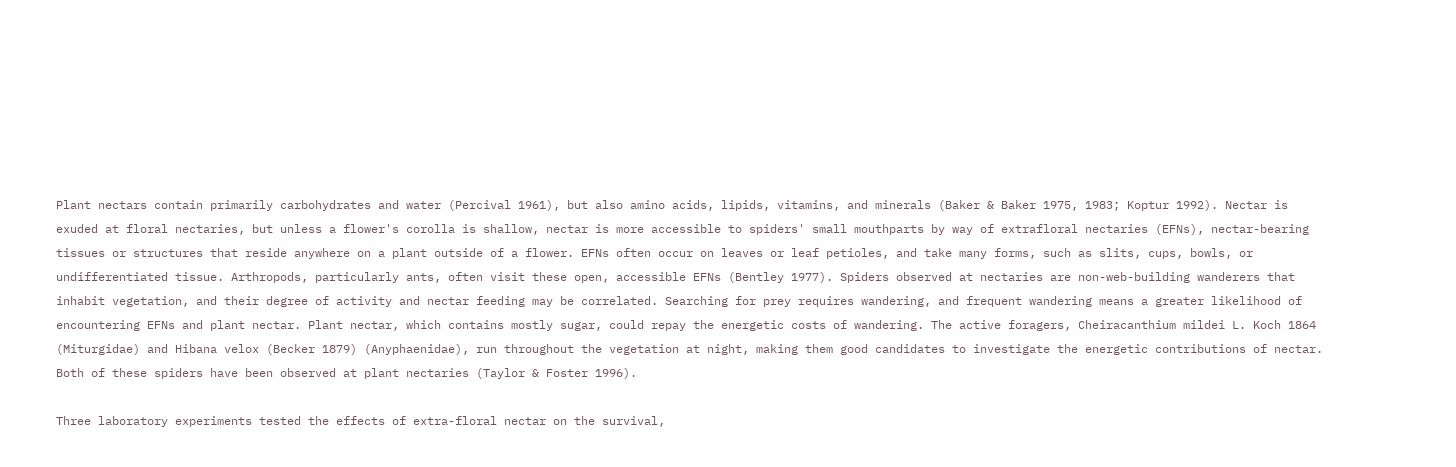Plant nectars contain primarily carbohydrates and water (Percival 1961), but also amino acids, lipids, vitamins, and minerals (Baker & Baker 1975, 1983; Koptur 1992). Nectar is exuded at floral nectaries, but unless a flower's corolla is shallow, nectar is more accessible to spiders' small mouthparts by way of extrafloral nectaries (EFNs), nectar-bearing tissues or structures that reside anywhere on a plant outside of a flower. EFNs often occur on leaves or leaf petioles, and take many forms, such as slits, cups, bowls, or undifferentiated tissue. Arthropods, particularly ants, often visit these open, accessible EFNs (Bentley 1977). Spiders observed at nectaries are non-web-building wanderers that inhabit vegetation, and their degree of activity and nectar feeding may be correlated. Searching for prey requires wandering, and frequent wandering means a greater likelihood of encountering EFNs and plant nectar. Plant nectar, which contains mostly sugar, could repay the energetic costs of wandering. The active foragers, Cheiracanthium mildei L. Koch 1864 (Miturgidae) and Hibana velox (Becker 1879) (Anyphaenidae), run throughout the vegetation at night, making them good candidates to investigate the energetic contributions of nectar. Both of these spiders have been observed at plant nectaries (Taylor & Foster 1996).

Three laboratory experiments tested the effects of extra-floral nectar on the survival,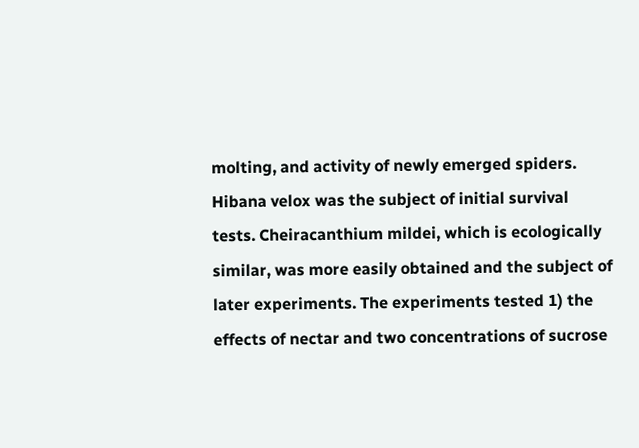molting, and activity of newly emerged spiders. Hibana velox was the subject of initial survival tests. Cheiracanthium mildei, which is ecologically similar, was more easily obtained and the subject of later experiments. The experiments tested 1) the effects of nectar and two concentrations of sucrose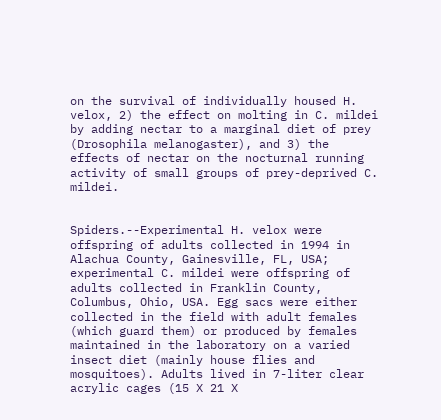on the survival of individually housed H. velox, 2) the effect on molting in C. mildei by adding nectar to a marginal diet of prey (Drosophila melanogaster), and 3) the effects of nectar on the nocturnal running activity of small groups of prey-deprived C. mildei.


Spiders.--Experimental H. velox were offspring of adults collected in 1994 in Alachua County, Gainesville, FL, USA; experimental C. mildei were offspring of adults collected in Franklin County, Columbus, Ohio, USA. Egg sacs were either collected in the field with adult females (which guard them) or produced by females maintained in the laboratory on a varied insect diet (mainly house flies and mosquitoes). Adults lived in 7-liter clear acrylic cages (15 X 21 X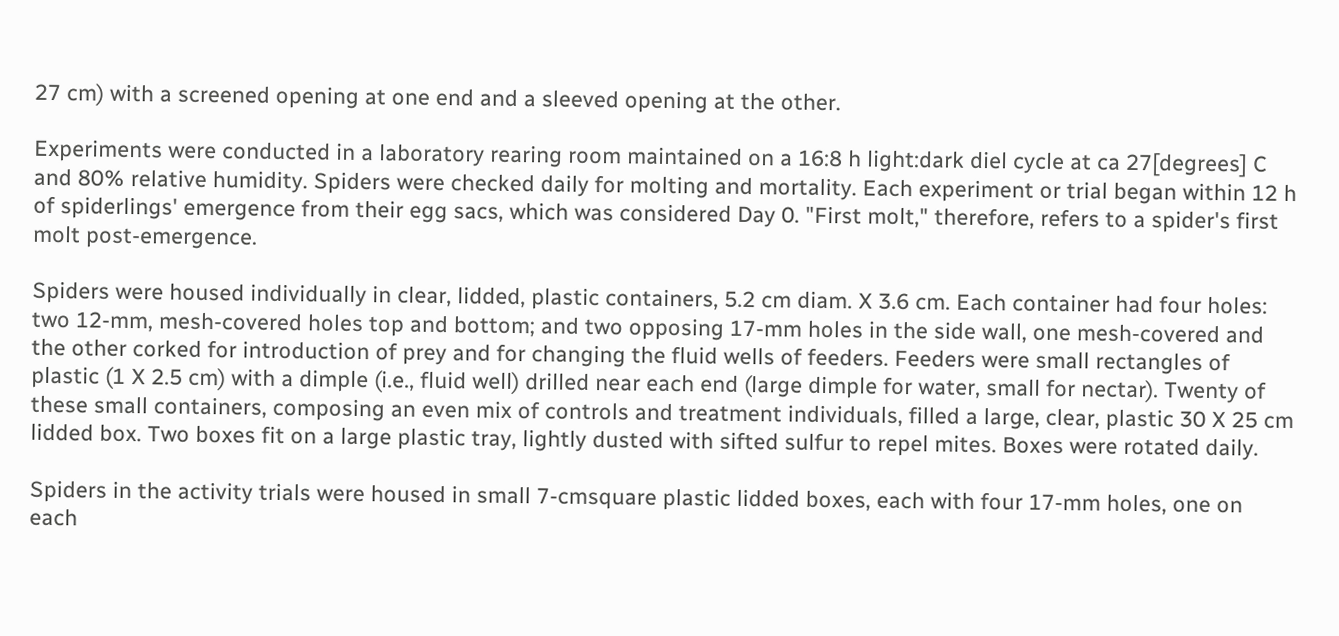27 cm) with a screened opening at one end and a sleeved opening at the other.

Experiments were conducted in a laboratory rearing room maintained on a 16:8 h light:dark diel cycle at ca 27[degrees] C and 80% relative humidity. Spiders were checked daily for molting and mortality. Each experiment or trial began within 12 h of spiderlings' emergence from their egg sacs, which was considered Day 0. "First molt," therefore, refers to a spider's first molt post-emergence.

Spiders were housed individually in clear, lidded, plastic containers, 5.2 cm diam. X 3.6 cm. Each container had four holes: two 12-mm, mesh-covered holes top and bottom; and two opposing 17-mm holes in the side wall, one mesh-covered and the other corked for introduction of prey and for changing the fluid wells of feeders. Feeders were small rectangles of plastic (1 X 2.5 cm) with a dimple (i.e., fluid well) drilled near each end (large dimple for water, small for nectar). Twenty of these small containers, composing an even mix of controls and treatment individuals, filled a large, clear, plastic 30 X 25 cm lidded box. Two boxes fit on a large plastic tray, lightly dusted with sifted sulfur to repel mites. Boxes were rotated daily.

Spiders in the activity trials were housed in small 7-cmsquare plastic lidded boxes, each with four 17-mm holes, one on each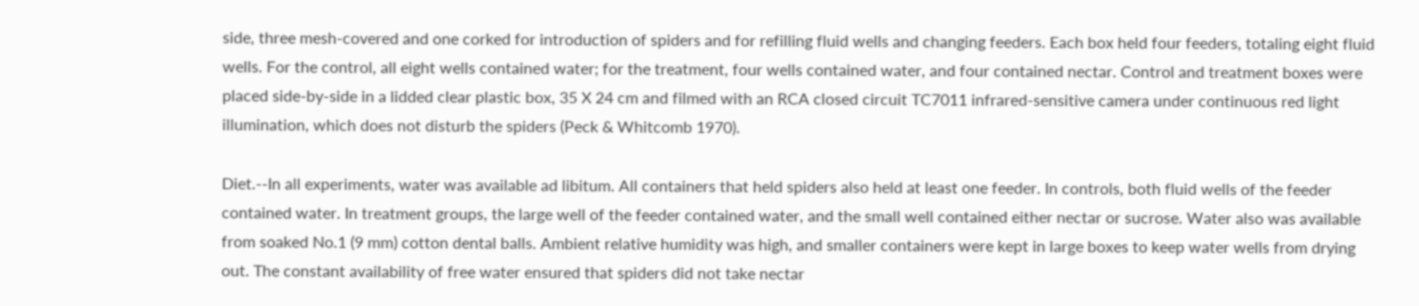side, three mesh-covered and one corked for introduction of spiders and for refilling fluid wells and changing feeders. Each box held four feeders, totaling eight fluid wells. For the control, all eight wells contained water; for the treatment, four wells contained water, and four contained nectar. Control and treatment boxes were placed side-by-side in a lidded clear plastic box, 35 X 24 cm and filmed with an RCA closed circuit TC7011 infrared-sensitive camera under continuous red light illumination, which does not disturb the spiders (Peck & Whitcomb 1970).

Diet.--In all experiments, water was available ad libitum. All containers that held spiders also held at least one feeder. In controls, both fluid wells of the feeder contained water. In treatment groups, the large well of the feeder contained water, and the small well contained either nectar or sucrose. Water also was available from soaked No.1 (9 mm) cotton dental balls. Ambient relative humidity was high, and smaller containers were kept in large boxes to keep water wells from drying out. The constant availability of free water ensured that spiders did not take nectar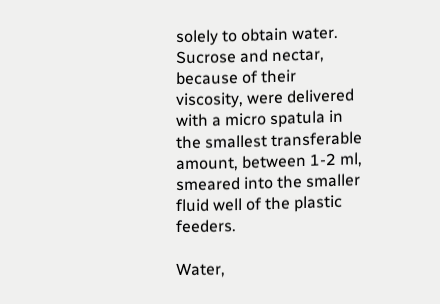solely to obtain water. Sucrose and nectar, because of their viscosity, were delivered with a micro spatula in the smallest transferable amount, between 1-2 ml, smeared into the smaller fluid well of the plastic feeders.

Water,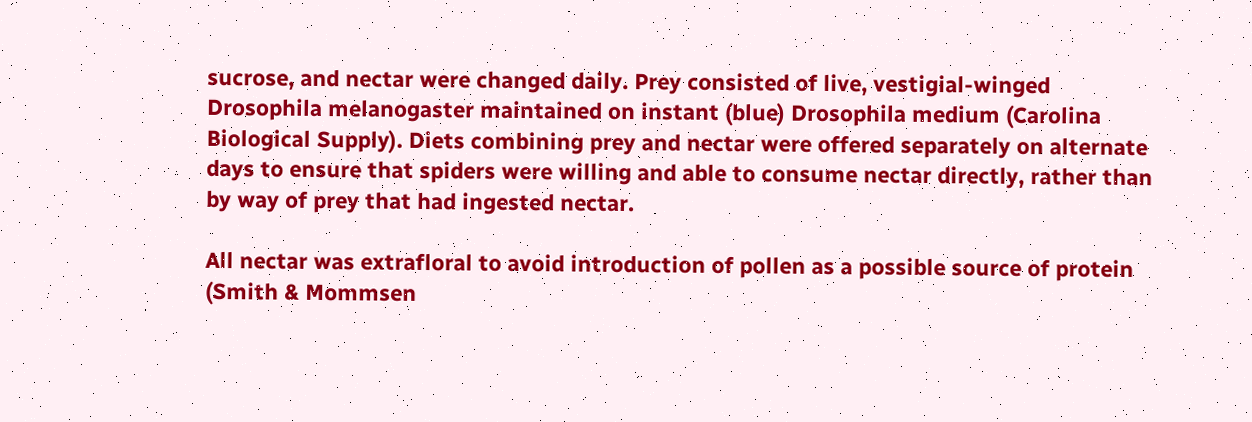sucrose, and nectar were changed daily. Prey consisted of live, vestigial-winged Drosophila melanogaster maintained on instant (blue) Drosophila medium (Carolina Biological Supply). Diets combining prey and nectar were offered separately on alternate days to ensure that spiders were willing and able to consume nectar directly, rather than by way of prey that had ingested nectar.

All nectar was extrafloral to avoid introduction of pollen as a possible source of protein (Smith & Mommsen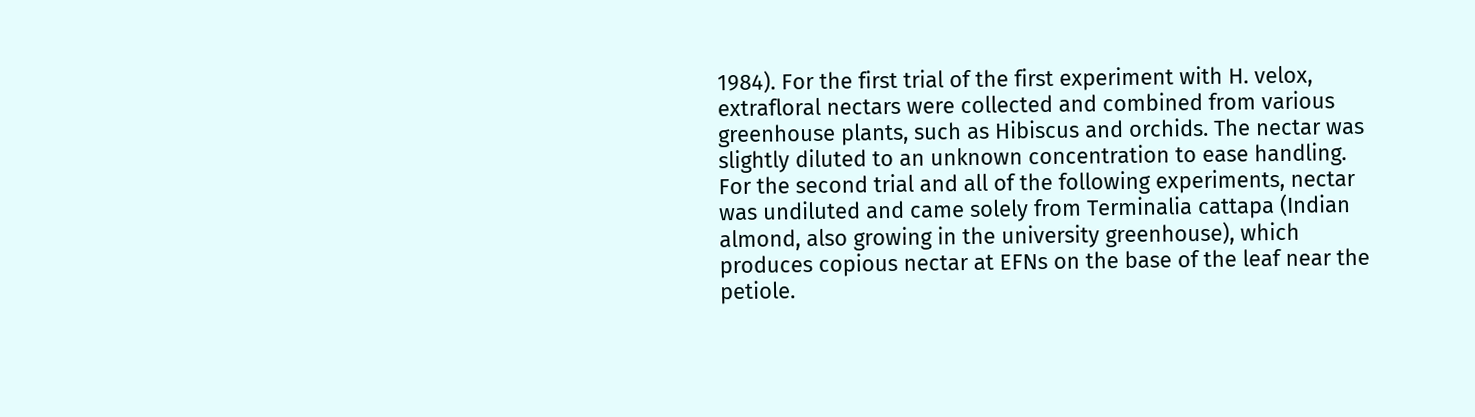1984). For the first trial of the first experiment with H. velox, extrafloral nectars were collected and combined from various greenhouse plants, such as Hibiscus and orchids. The nectar was slightly diluted to an unknown concentration to ease handling. For the second trial and all of the following experiments, nectar was undiluted and came solely from Terminalia cattapa (Indian almond, also growing in the university greenhouse), which produces copious nectar at EFNs on the base of the leaf near the petiole.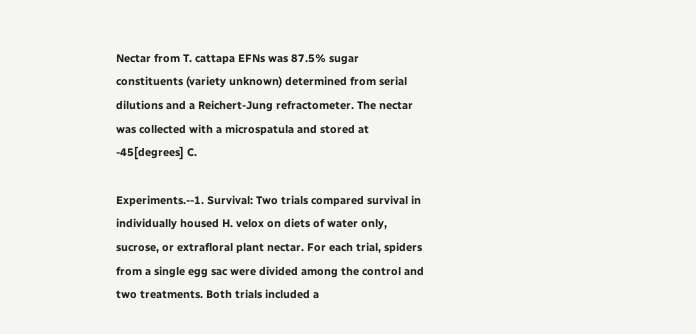Nectar from T. cattapa EFNs was 87.5% sugar constituents (variety unknown) determined from serial dilutions and a Reichert-Jung refractometer. The nectar was collected with a microspatula and stored at -45[degrees] C.

Experiments.--1. Survival: Two trials compared survival in individually housed H. velox on diets of water only, sucrose, or extrafloral plant nectar. For each trial, spiders from a single egg sac were divided among the control and two treatments. Both trials included a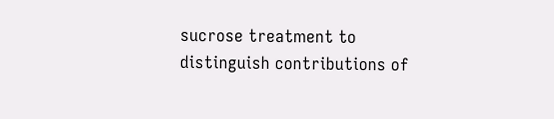sucrose treatment to distinguish contributions of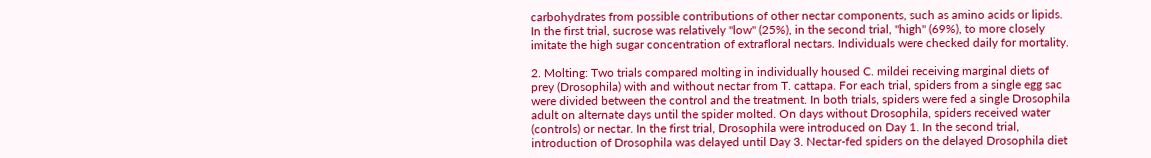carbohydrates from possible contributions of other nectar components, such as amino acids or lipids. In the first trial, sucrose was relatively "low" (25%), in the second trial, "high" (69%), to more closely imitate the high sugar concentration of extrafloral nectars. Individuals were checked daily for mortality.

2. Molting: Two trials compared molting in individually housed C. mildei receiving marginal diets of prey (Drosophila) with and without nectar from T. cattapa. For each trial, spiders from a single egg sac were divided between the control and the treatment. In both trials, spiders were fed a single Drosophila adult on alternate days until the spider molted. On days without Drosophila, spiders received water (controls) or nectar. In the first trial, Drosophila were introduced on Day 1. In the second trial, introduction of Drosophila was delayed until Day 3. Nectar-fed spiders on the delayed Drosophila diet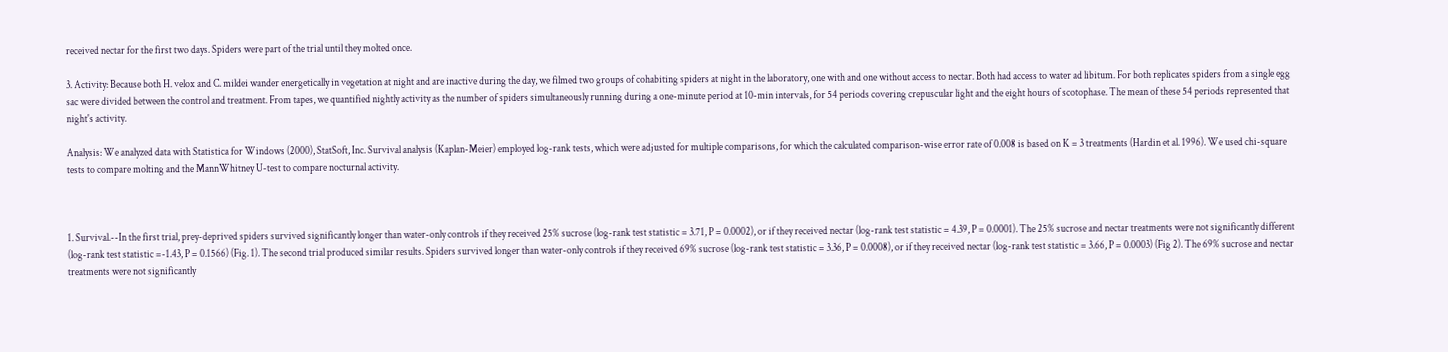received nectar for the first two days. Spiders were part of the trial until they molted once.

3. Activity: Because both H. velox and C. mildei wander energetically in vegetation at night and are inactive during the day, we filmed two groups of cohabiting spiders at night in the laboratory, one with and one without access to nectar. Both had access to water ad libitum. For both replicates spiders from a single egg sac were divided between the control and treatment. From tapes, we quantified nightly activity as the number of spiders simultaneously running during a one-minute period at 10-min intervals, for 54 periods covering crepuscular light and the eight hours of scotophase. The mean of these 54 periods represented that night's activity.

Analysis: We analyzed data with Statistica for Windows (2000), StatSoft, Inc. Survival analysis (Kaplan-Meier) employed log-rank tests, which were adjusted for multiple comparisons, for which the calculated comparison-wise error rate of 0.008 is based on K = 3 treatments (Hardin et al. 1996). We used chi-square tests to compare molting and the MannWhitney U-test to compare nocturnal activity.



1. Survival.--In the first trial, prey-deprived spiders survived significantly longer than water-only controls if they received 25% sucrose (log-rank test statistic = 3.71, P = 0.0002), or if they received nectar (log-rank test statistic = 4.39, P = 0.0001). The 25% sucrose and nectar treatments were not significantly different (log-rank test statistic =-1.43, P = 0.1566) (Fig. 1). The second trial produced similar results. Spiders survived longer than water-only controls if they received 69% sucrose (log-rank test statistic = 3.36, P = 0.0008), or if they received nectar (log-rank test statistic = 3.66, P = 0.0003) (Fig 2). The 69% sucrose and nectar treatments were not significantly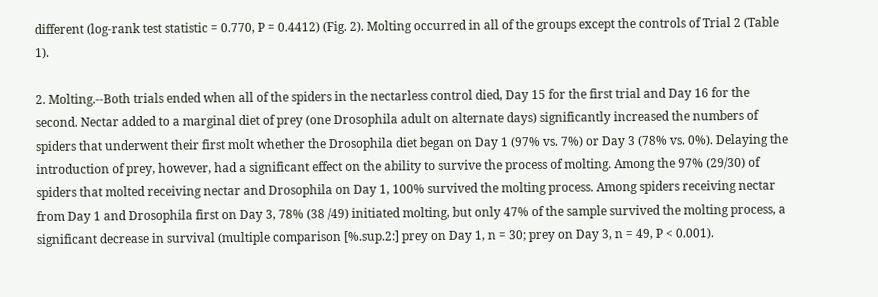different (log-rank test statistic = 0.770, P = 0.4412) (Fig. 2). Molting occurred in all of the groups except the controls of Trial 2 (Table 1).

2. Molting.--Both trials ended when all of the spiders in the nectarless control died, Day 15 for the first trial and Day 16 for the second. Nectar added to a marginal diet of prey (one Drosophila adult on alternate days) significantly increased the numbers of spiders that underwent their first molt whether the Drosophila diet began on Day 1 (97% vs. 7%) or Day 3 (78% vs. 0%). Delaying the introduction of prey, however, had a significant effect on the ability to survive the process of molting. Among the 97% (29/30) of spiders that molted receiving nectar and Drosophila on Day 1, 100% survived the molting process. Among spiders receiving nectar from Day 1 and Drosophila first on Day 3, 78% (38 /49) initiated molting, but only 47% of the sample survived the molting process, a significant decrease in survival (multiple comparison [%.sup.2:] prey on Day 1, n = 30; prey on Day 3, n = 49, P < 0.001).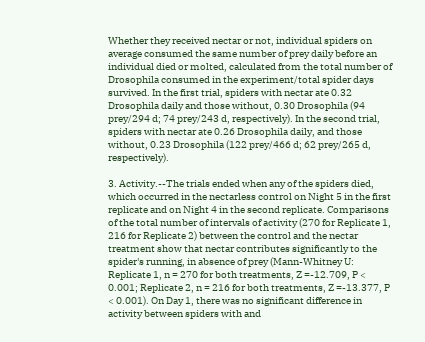Whether they received nectar or not, individual spiders on average consumed the same number of prey daily before an individual died or molted, calculated from the total number of Drosophila consumed in the experiment/total spider days survived. In the first trial, spiders with nectar ate 0.32 Drosophila daily and those without, 0.30 Drosophila (94 prey/294 d; 74 prey/243 d, respectively). In the second trial, spiders with nectar ate 0.26 Drosophila daily, and those without, 0.23 Drosophila (122 prey/466 d; 62 prey/265 d, respectively).

3. Activity.--The trials ended when any of the spiders died, which occurred in the nectarless control on Night 5 in the first replicate and on Night 4 in the second replicate. Comparisons of the total number of intervals of activity (270 for Replicate 1, 216 for Replicate 2) between the control and the nectar treatment show that nectar contributes significantly to the spider's running, in absence of prey (Mann-Whitney U: Replicate 1, n = 270 for both treatments, Z =-12.709, P < 0.001; Replicate 2, n = 216 for both treatments, Z =-13.377, P < 0.001). On Day 1, there was no significant difference in activity between spiders with and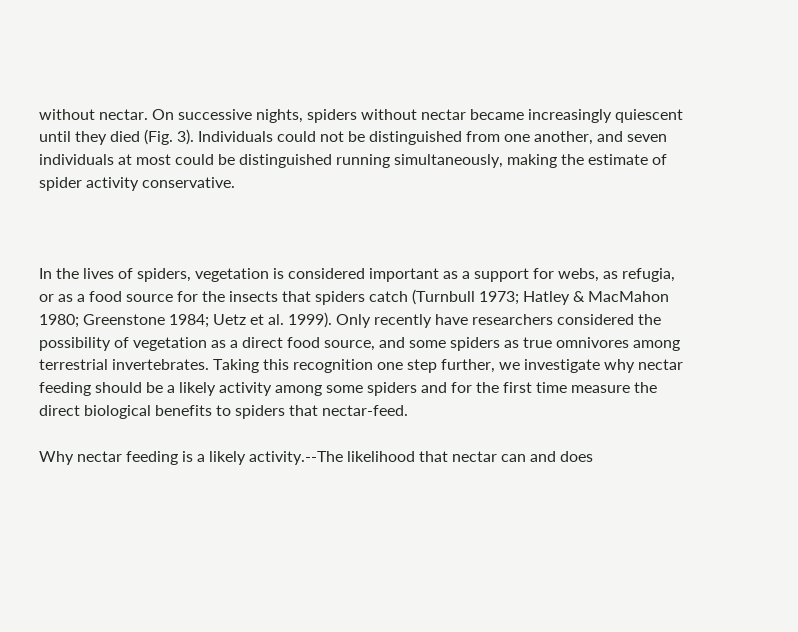without nectar. On successive nights, spiders without nectar became increasingly quiescent until they died (Fig. 3). Individuals could not be distinguished from one another, and seven individuals at most could be distinguished running simultaneously, making the estimate of spider activity conservative.



In the lives of spiders, vegetation is considered important as a support for webs, as refugia, or as a food source for the insects that spiders catch (Turnbull 1973; Hatley & MacMahon 1980; Greenstone 1984; Uetz et al. 1999). Only recently have researchers considered the possibility of vegetation as a direct food source, and some spiders as true omnivores among terrestrial invertebrates. Taking this recognition one step further, we investigate why nectar feeding should be a likely activity among some spiders and for the first time measure the direct biological benefits to spiders that nectar-feed.

Why nectar feeding is a likely activity.--The likelihood that nectar can and does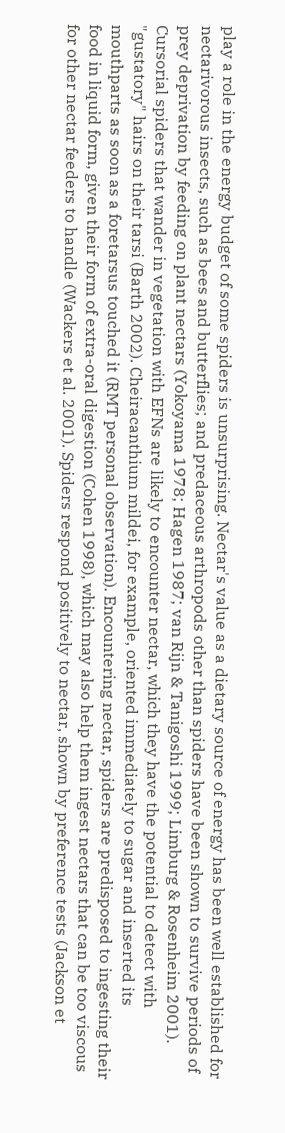play a role in the energy budget of some spiders is unsurprising. Nectar's value as a dietary source of energy has been well established for nectarivorous insects, such as bees and butterflies; and predaceous arthropods other than spiders have been shown to survive periods of prey deprivation by feeding on plant nectars (Yokoyama 1978; Hagen 1987; van Rijn & Tanigoshi 1999; Limburg & Rosenheim 2001). Cursorial spiders that wander in vegetation with EFNs are likely to encounter nectar, which they have the potential to detect with "gustatory" hairs on their tarsi (Barth 2002). Cheiracanthium mildei, for example, oriented immediately to sugar and inserted its mouthparts as soon as a foretarsus touched it (RMT personal observation). Encountering nectar, spiders are predisposed to ingesting their food in liquid form, given their form of extra-oral digestion (Cohen 1998), which may also help them ingest nectars that can be too viscous for other nectar feeders to handle (Wackers et al. 2001). Spiders respond positively to nectar, shown by preference tests (Jackson et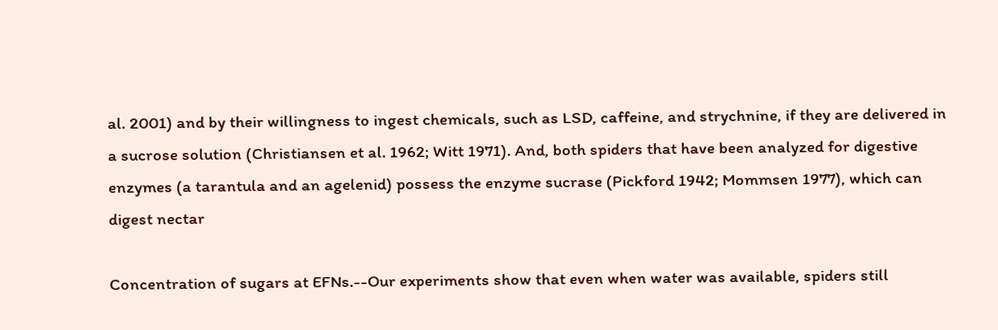al. 2001) and by their willingness to ingest chemicals, such as LSD, caffeine, and strychnine, if they are delivered in a sucrose solution (Christiansen et al. 1962; Witt 1971). And, both spiders that have been analyzed for digestive enzymes (a tarantula and an agelenid) possess the enzyme sucrase (Pickford 1942; Mommsen 1977), which can digest nectar

Concentration of sugars at EFNs.--Our experiments show that even when water was available, spiders still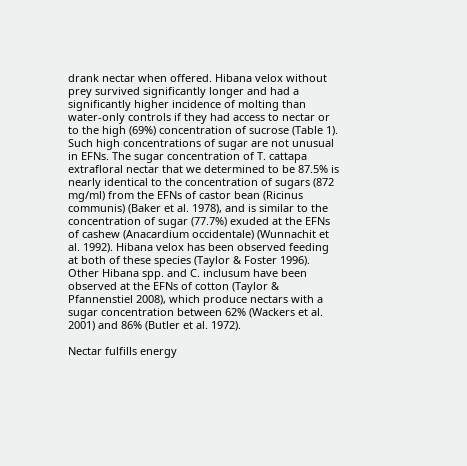drank nectar when offered. Hibana velox without prey survived significantly longer and had a significantly higher incidence of molting than water-only controls if they had access to nectar or to the high (69%) concentration of sucrose (Table 1). Such high concentrations of sugar are not unusual in EFNs. The sugar concentration of T. cattapa extrafloral nectar that we determined to be 87.5% is nearly identical to the concentration of sugars (872 mg/ml) from the EFNs of castor bean (Ricinus communis) (Baker et al. 1978), and is similar to the concentration of sugar (77.7%) exuded at the EFNs of cashew (Anacardium occidentale) (Wunnachit et al. 1992). Hibana velox has been observed feeding at both of these species (Taylor & Foster 1996). Other Hibana spp. and C. inclusum have been observed at the EFNs of cotton (Taylor & Pfannenstiel 2008), which produce nectars with a sugar concentration between 62% (Wackers et al. 2001) and 86% (Butler et al. 1972).

Nectar fulfills energy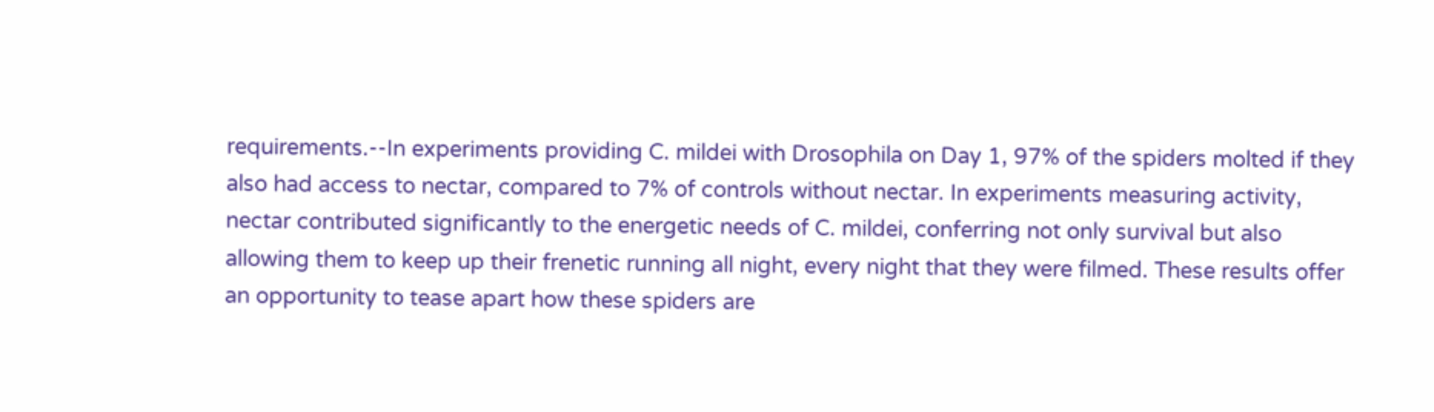requirements.--In experiments providing C. mildei with Drosophila on Day 1, 97% of the spiders molted if they also had access to nectar, compared to 7% of controls without nectar. In experiments measuring activity, nectar contributed significantly to the energetic needs of C. mildei, conferring not only survival but also allowing them to keep up their frenetic running all night, every night that they were filmed. These results offer an opportunity to tease apart how these spiders are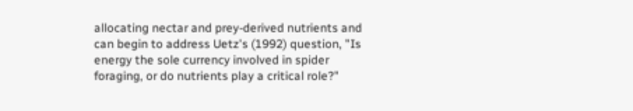allocating nectar and prey-derived nutrients and can begin to address Uetz's (1992) question, "Is energy the sole currency involved in spider foraging, or do nutrients play a critical role?"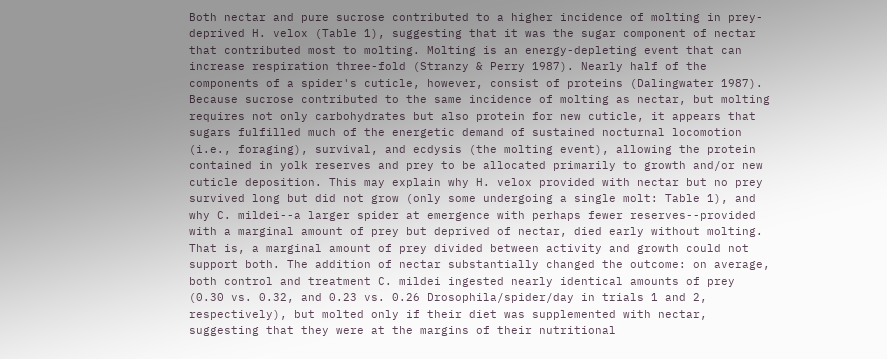Both nectar and pure sucrose contributed to a higher incidence of molting in prey-deprived H. velox (Table 1), suggesting that it was the sugar component of nectar that contributed most to molting. Molting is an energy-depleting event that can increase respiration three-fold (Stranzy & Perry 1987). Nearly half of the components of a spider's cuticle, however, consist of proteins (Dalingwater 1987). Because sucrose contributed to the same incidence of molting as nectar, but molting requires not only carbohydrates but also protein for new cuticle, it appears that sugars fulfilled much of the energetic demand of sustained nocturnal locomotion (i.e., foraging), survival, and ecdysis (the molting event), allowing the protein contained in yolk reserves and prey to be allocated primarily to growth and/or new cuticle deposition. This may explain why H. velox provided with nectar but no prey survived long but did not grow (only some undergoing a single molt: Table 1), and why C. mildei--a larger spider at emergence with perhaps fewer reserves--provided with a marginal amount of prey but deprived of nectar, died early without molting. That is, a marginal amount of prey divided between activity and growth could not support both. The addition of nectar substantially changed the outcome: on average, both control and treatment C. mildei ingested nearly identical amounts of prey (0.30 vs. 0.32, and 0.23 vs. 0.26 Drosophila/spider/day in trials 1 and 2, respectively), but molted only if their diet was supplemented with nectar, suggesting that they were at the margins of their nutritional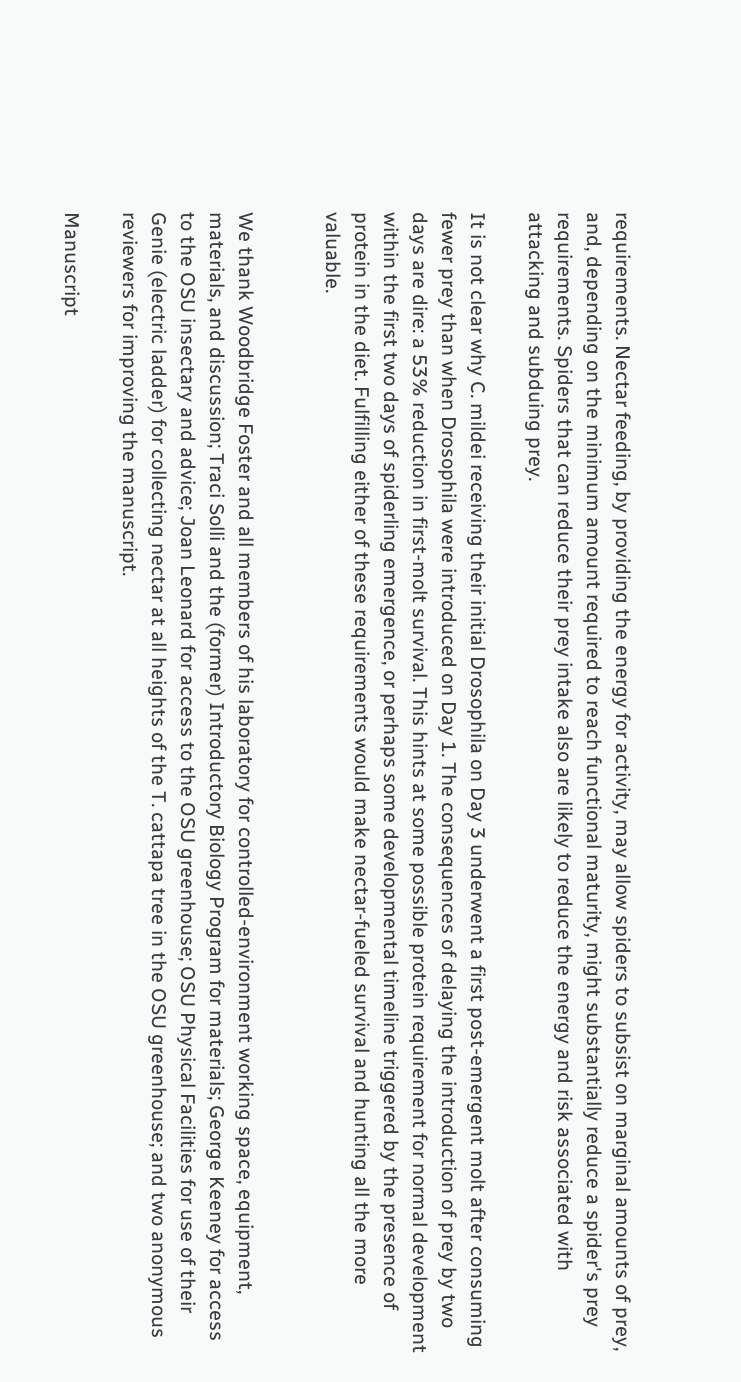requirements. Nectar feeding, by providing the energy for activity, may allow spiders to subsist on marginal amounts of prey, and, depending on the minimum amount required to reach functional maturity, might substantially reduce a spider's prey requirements. Spiders that can reduce their prey intake also are likely to reduce the energy and risk associated with attacking and subduing prey.

It is not clear why C. mildei receiving their initial Drosophila on Day 3 underwent a first post-emergent molt after consuming fewer prey than when Drosophila were introduced on Day 1. The consequences of delaying the introduction of prey by two days are dire: a 53% reduction in first-molt survival. This hints at some possible protein requirement for normal development within the first two days of spiderling emergence, or perhaps some developmental timeline triggered by the presence of protein in the diet. Fulfilling either of these requirements would make nectar-fueled survival and hunting all the more valuable.


We thank Woodbridge Foster and all members of his laboratory for controlled-environment working space, equipment, materials, and discussion; Traci Solli and the (former) Introductory Biology Program for materials; George Keeney for access to the OSU insectary and advice; Joan Leonard for access to the OSU greenhouse; OSU Physical Facilities for use of their Genie (electric ladder) for collecting nectar at all heights of the T. cattapa tree in the OSU greenhouse; and two anonymous reviewers for improving the manuscript.

Manuscript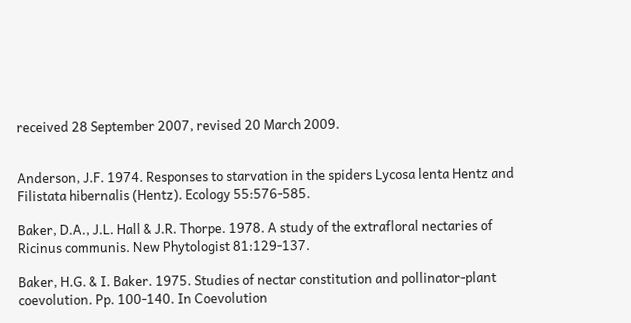received 28 September 2007, revised 20 March 2009.


Anderson, J.F. 1974. Responses to starvation in the spiders Lycosa lenta Hentz and Filistata hibernalis (Hentz). Ecology 55:576-585.

Baker, D.A., J.L. Hall & J.R. Thorpe. 1978. A study of the extrafloral nectaries of Ricinus communis. New Phytologist 81:129-137.

Baker, H.G. & I. Baker. 1975. Studies of nectar constitution and pollinator-plant coevolution. Pp. 100-140. In Coevolution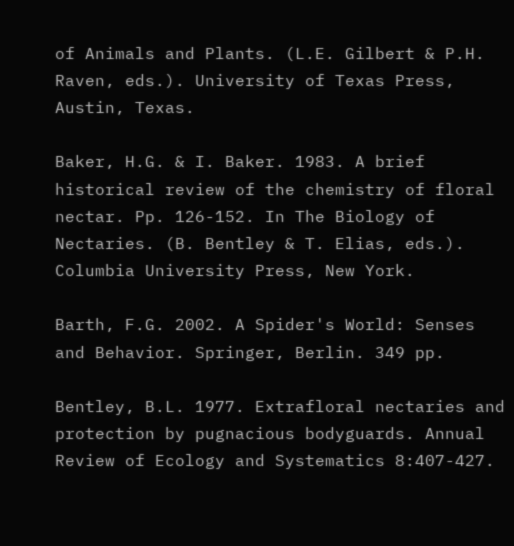of Animals and Plants. (L.E. Gilbert & P.H. Raven, eds.). University of Texas Press, Austin, Texas.

Baker, H.G. & I. Baker. 1983. A brief historical review of the chemistry of floral nectar. Pp. 126-152. In The Biology of Nectaries. (B. Bentley & T. Elias, eds.). Columbia University Press, New York.

Barth, F.G. 2002. A Spider's World: Senses and Behavior. Springer, Berlin. 349 pp.

Bentley, B.L. 1977. Extrafloral nectaries and protection by pugnacious bodyguards. Annual Review of Ecology and Systematics 8:407-427.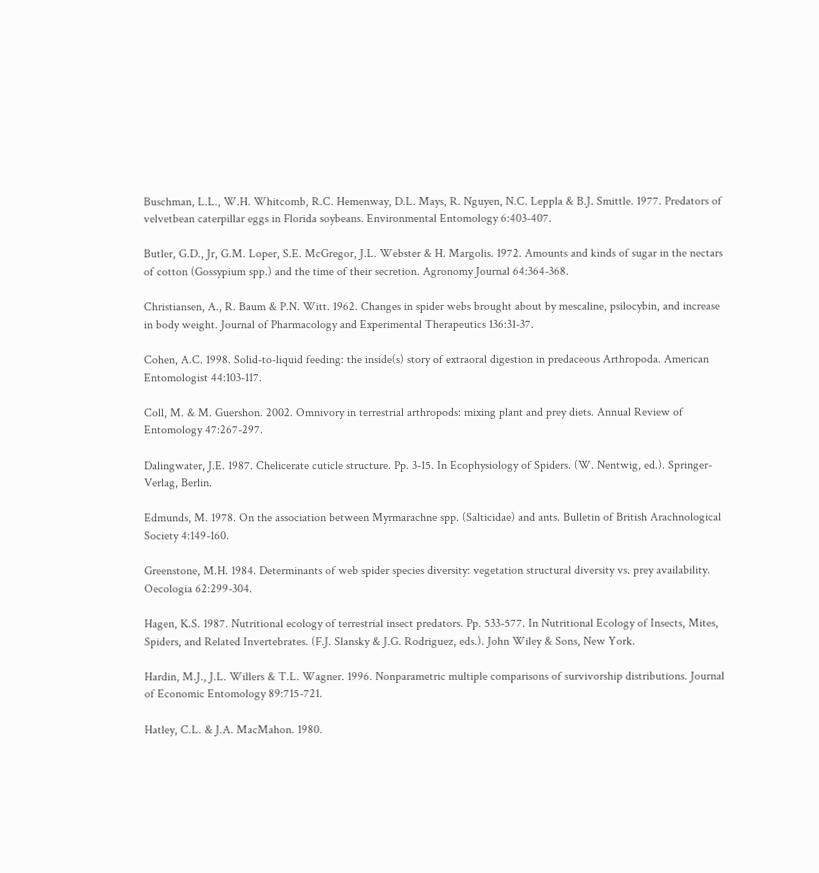Buschman, L.L., W.H. Whitcomb, R.C. Hemenway, D.L. Mays, R. Nguyen, N.C. Leppla & B.J. Smittle. 1977. Predators of velvetbean caterpillar eggs in Florida soybeans. Environmental Entomology 6:403-407.

Butler, G.D., Jr, G.M. Loper, S.E. McGregor, J.L. Webster & H. Margolis. 1972. Amounts and kinds of sugar in the nectars of cotton (Gossypium spp.) and the time of their secretion. Agronomy Journal 64:364-368.

Christiansen, A., R. Baum & P.N. Witt. 1962. Changes in spider webs brought about by mescaline, psilocybin, and increase in body weight. Journal of Pharmacology and Experimental Therapeutics 136:31-37.

Cohen, A.C. 1998. Solid-to-liquid feeding: the inside(s) story of extraoral digestion in predaceous Arthropoda. American Entomologist 44:103-117.

Coll, M. & M. Guershon. 2002. Omnivory in terrestrial arthropods: mixing plant and prey diets. Annual Review of Entomology 47:267-297.

Dalingwater, J.E. 1987. Chelicerate cuticle structure. Pp. 3-15. In Ecophysiology of Spiders. (W. Nentwig, ed.). Springer-Verlag, Berlin.

Edmunds, M. 1978. On the association between Myrmarachne spp. (Salticidae) and ants. Bulletin of British Arachnological Society 4:149-160.

Greenstone, M.H. 1984. Determinants of web spider species diversity: vegetation structural diversity vs. prey availability. Oecologia 62:299-304.

Hagen, K.S. 1987. Nutritional ecology of terrestrial insect predators. Pp. 533-577. In Nutritional Ecology of Insects, Mites, Spiders, and Related Invertebrates. (F.J. Slansky & J.G. Rodriguez, eds.). John Wiley & Sons, New York.

Hardin, M.J., J.L. Willers & T.L. Wagner. 1996. Nonparametric multiple comparisons of survivorship distributions. Journal of Economic Entomology 89:715-721.

Hatley, C.L. & J.A. MacMahon. 1980.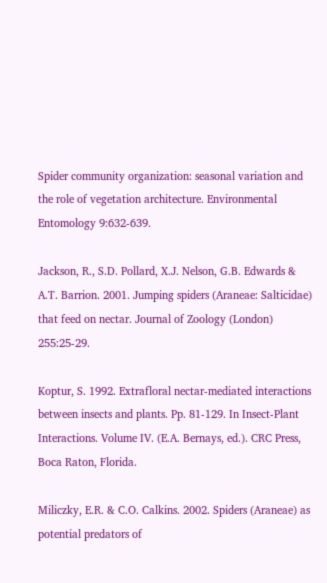Spider community organization: seasonal variation and the role of vegetation architecture. Environmental Entomology 9:632-639.

Jackson, R., S.D. Pollard, X.J. Nelson, G.B. Edwards & A.T. Barrion. 2001. Jumping spiders (Araneae: Salticidae) that feed on nectar. Journal of Zoology (London) 255:25-29.

Koptur, S. 1992. Extrafloral nectar-mediated interactions between insects and plants. Pp. 81-129. In Insect-Plant Interactions. Volume IV. (E.A. Bernays, ed.). CRC Press, Boca Raton, Florida.

Miliczky, E.R. & C.O. Calkins. 2002. Spiders (Araneae) as potential predators of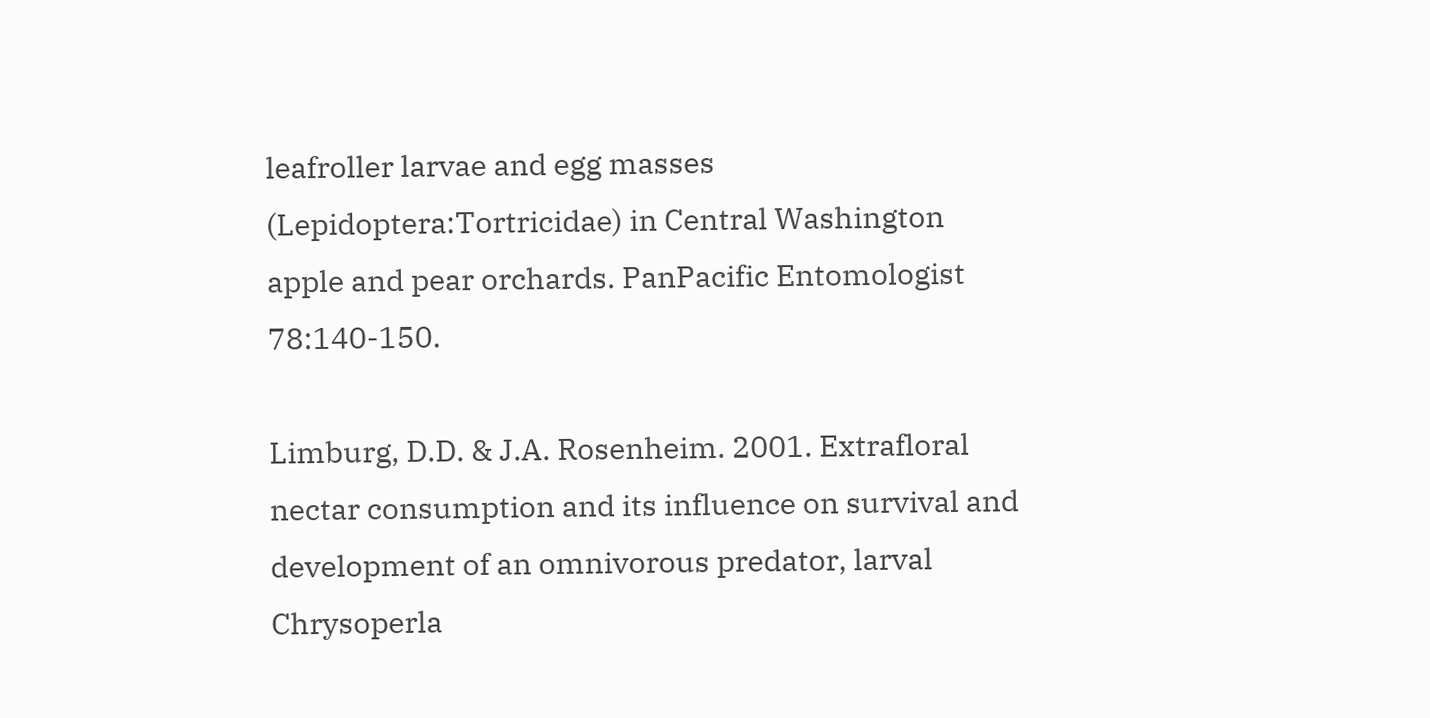leafroller larvae and egg masses (Lepidoptera:Tortricidae) in Central Washington apple and pear orchards. PanPacific Entomologist 78:140-150.

Limburg, D.D. & J.A. Rosenheim. 2001. Extrafloral nectar consumption and its influence on survival and development of an omnivorous predator, larval Chrysoperla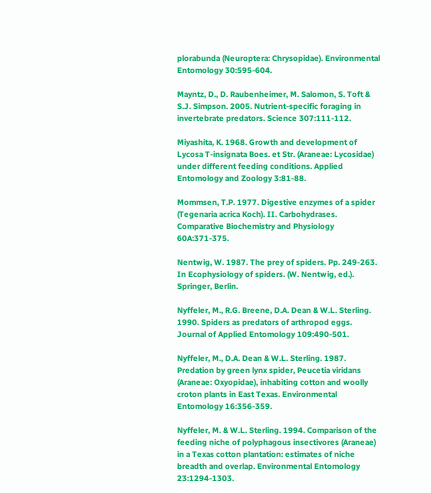plorabunda (Neuroptera: Chrysopidae). Environmental Entomology 30:595-604.

Mayntz, D., D. Raubenheimer, M. Salomon, S. Toft & S.J. Simpson. 2005. Nutrient-specific foraging in invertebrate predators. Science 307:111-112.

Miyashita, K. 1968. Growth and development of Lycosa T-insignata Boes. et Str. (Araneae: Lycosidae) under different feeding conditions. Applied Entomology and Zoology 3:81-88.

Mommsen, T.P. 1977. Digestive enzymes of a spider (Tegenaria acrica Koch). II. Carbohydrases. Comparative Biochemistry and Physiology 60A:371-375.

Nentwig, W. 1987. The prey of spiders. Pp. 249-263. In Ecophysiology of spiders. (W. Nentwig, ed.). Springer, Berlin.

Nyffeler, M., R.G. Breene, D.A. Dean & W.L. Sterling. 1990. Spiders as predators of arthropod eggs. Journal of Applied Entomology 109:490-501.

Nyffeler, M., D.A. Dean & W.L. Sterling. 1987. Predation by green lynx spider, Peucetia viridans (Araneae: Oxyopidae), inhabiting cotton and woolly croton plants in East Texas. Environmental Entomology 16:356-359.

Nyffeler, M. & W.L. Sterling. 1994. Comparison of the feeding niche of polyphagous insectivores (Araneae) in a Texas cotton plantation: estimates of niche breadth and overlap. Environmental Entomology 23:1294-1303.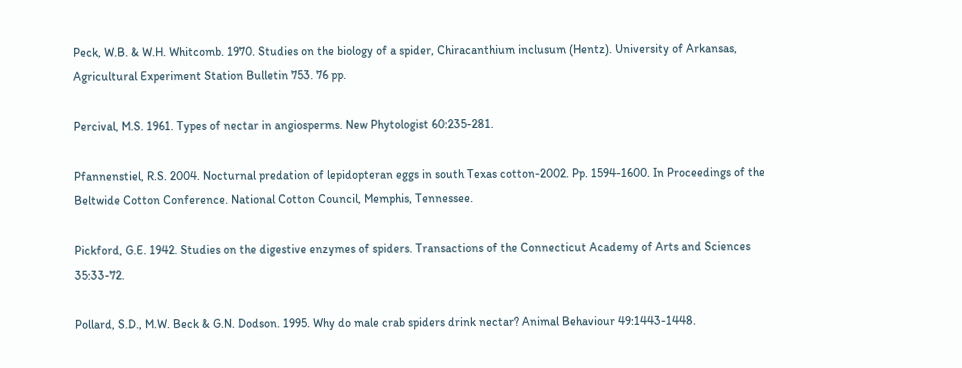Peck, W.B. & W.H. Whitcomb. 1970. Studies on the biology of a spider, Chiracanthium inclusum (Hentz). University of Arkansas, Agricultural Experiment Station Bulletin 753. 76 pp.

Percival, M.S. 1961. Types of nectar in angiosperms. New Phytologist 60:235-281.

Pfannenstiel, R.S. 2004. Nocturnal predation of lepidopteran eggs in south Texas cotton-2002. Pp. 1594-1600. In Proceedings of the Beltwide Cotton Conference. National Cotton Council, Memphis, Tennessee.

Pickford, G.E. 1942. Studies on the digestive enzymes of spiders. Transactions of the Connecticut Academy of Arts and Sciences 35:33-72.

Pollard, S.D., M.W. Beck & G.N. Dodson. 1995. Why do male crab spiders drink nectar? Animal Behaviour 49:1443-1448.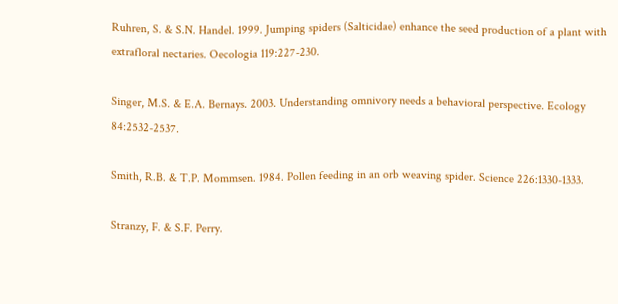Ruhren, S. & S.N. Handel. 1999. Jumping spiders (Salticidae) enhance the seed production of a plant with extrafloral nectaries. Oecologia 119:227-230.

Singer, M.S. & E.A. Bernays. 2003. Understanding omnivory needs a behavioral perspective. Ecology 84:2532-2537.

Smith, R.B. & T.P. Mommsen. 1984. Pollen feeding in an orb weaving spider. Science 226:1330-1333.

Stranzy, F. & S.F. Perry.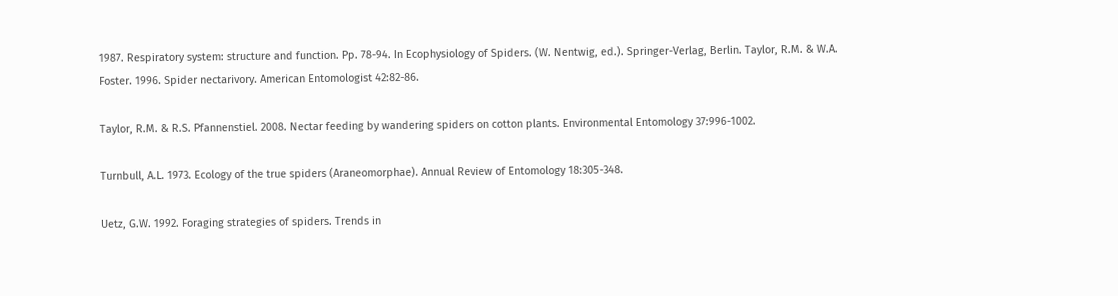1987. Respiratory system: structure and function. Pp. 78-94. In Ecophysiology of Spiders. (W. Nentwig, ed.). Springer-Verlag, Berlin. Taylor, R.M. & W.A. Foster. 1996. Spider nectarivory. American Entomologist 42:82-86.

Taylor, R.M. & R.S. Pfannenstiel. 2008. Nectar feeding by wandering spiders on cotton plants. Environmental Entomology 37:996-1002.

Turnbull, A.L. 1973. Ecology of the true spiders (Araneomorphae). Annual Review of Entomology 18:305-348.

Uetz, G.W. 1992. Foraging strategies of spiders. Trends in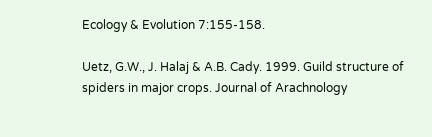Ecology & Evolution 7:155-158.

Uetz, G.W., J. Halaj & A.B. Cady. 1999. Guild structure of spiders in major crops. Journal of Arachnology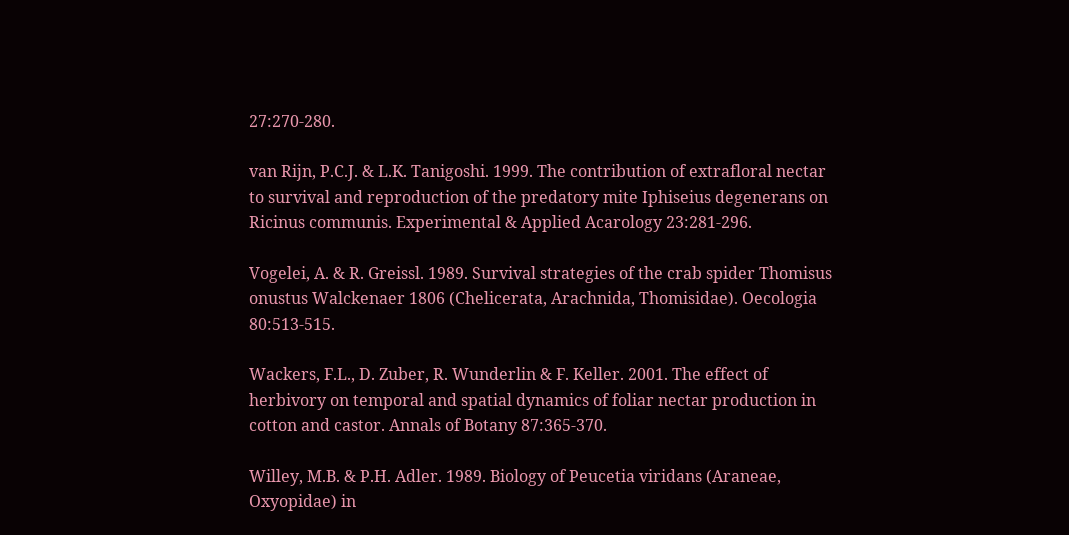27:270-280.

van Rijn, P.C.J. & L.K. Tanigoshi. 1999. The contribution of extrafloral nectar to survival and reproduction of the predatory mite Iphiseius degenerans on Ricinus communis. Experimental & Applied Acarology 23:281-296.

Vogelei, A. & R. Greissl. 1989. Survival strategies of the crab spider Thomisus onustus Walckenaer 1806 (Chelicerata, Arachnida, Thomisidae). Oecologia 80:513-515.

Wackers, F.L., D. Zuber, R. Wunderlin & F. Keller. 2001. The effect of herbivory on temporal and spatial dynamics of foliar nectar production in cotton and castor. Annals of Botany 87:365-370.

Willey, M.B. & P.H. Adler. 1989. Biology of Peucetia viridans (Araneae, Oxyopidae) in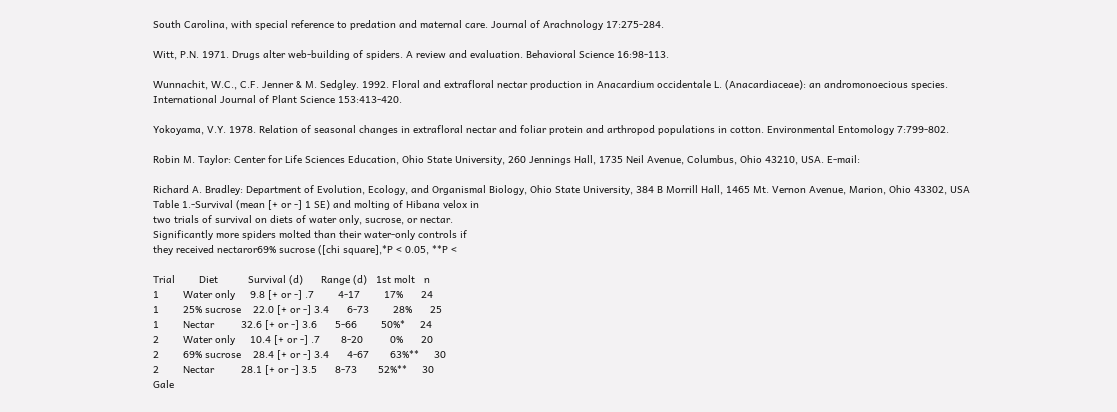South Carolina, with special reference to predation and maternal care. Journal of Arachnology 17:275-284.

Witt, P.N. 1971. Drugs alter web-building of spiders. A review and evaluation. Behavioral Science 16:98-113.

Wunnachit, W.C., C.F. Jenner & M. Sedgley. 1992. Floral and extrafloral nectar production in Anacardium occidentale L. (Anacardiaceae): an andromonoecious species. International Journal of Plant Science 153:413-420.

Yokoyama, V.Y. 1978. Relation of seasonal changes in extrafloral nectar and foliar protein and arthropod populations in cotton. Environmental Entomology 7:799-802.

Robin M. Taylor: Center for Life Sciences Education, Ohio State University, 260 Jennings Hall, 1735 Neil Avenue, Columbus, Ohio 43210, USA. E-mail:

Richard A. Bradley: Department of Evolution, Ecology, and Organismal Biology, Ohio State University, 384 B Morrill Hall, 1465 Mt. Vernon Avenue, Marion, Ohio 43302, USA
Table 1.-Survival (mean [+ or -] 1 SE) and molting of Hibana velox in
two trials of survival on diets of water only, sucrose, or nectar.
Significantly more spiders molted than their water-only controls if
they received nectaror69% sucrose ([chi square],*P < 0.05, **P <

Trial        Diet          Survival (d)      Range (d)   1st molt   n
1        Water only     9.8 [+ or -] .7        4-17        17%      24
1        25% sucrose    22.0 [+ or -] 3.4      6-73        28%      25
1        Nectar         32.6 [+ or -] 3.6      5-66        50%*     24
2        Water only     10.4 [+ or -] .7       8-20         0%      20
2        69% sucrose    28.4 [+ or -] 3.4      4-67       63%**     30
2        Nectar         28.1 [+ or -] 3.5      8-73       52%**     30
Gale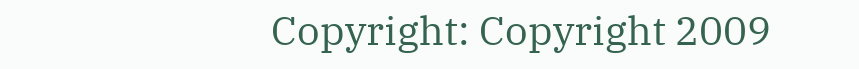Copyright: Copyright 2009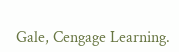Gale, Cengage Learning.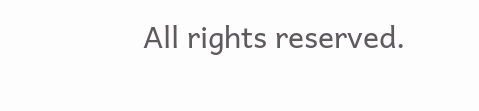All rights reserved.